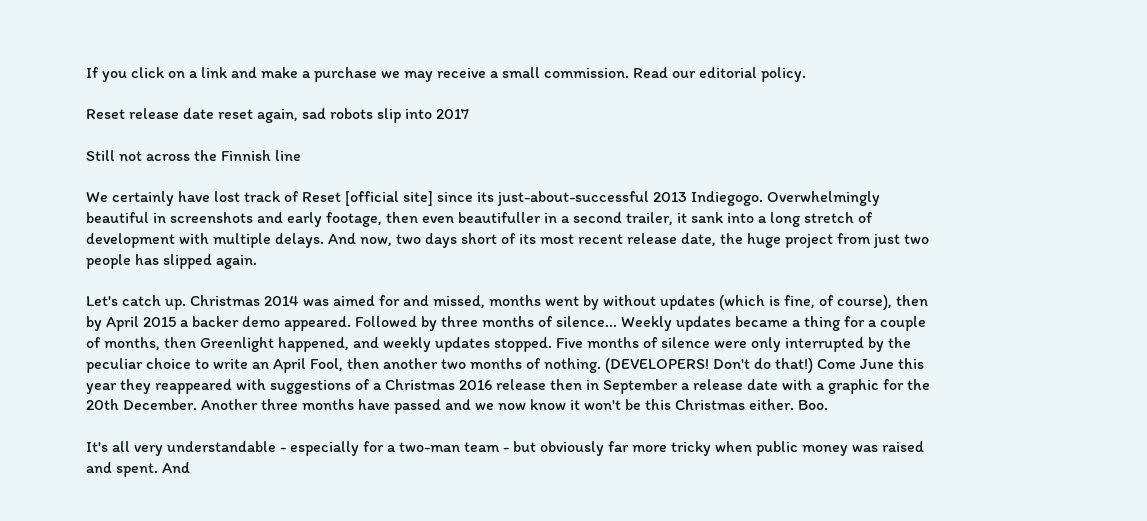If you click on a link and make a purchase we may receive a small commission. Read our editorial policy.

Reset release date reset again, sad robots slip into 2017

Still not across the Finnish line

We certainly have lost track of Reset [official site] since its just-about-successful 2013 Indiegogo. Overwhelmingly beautiful in screenshots and early footage, then even beautifuller in a second trailer, it sank into a long stretch of development with multiple delays. And now, two days short of its most recent release date, the huge project from just two people has slipped again.

Let's catch up. Christmas 2014 was aimed for and missed, months went by without updates (which is fine, of course), then by April 2015 a backer demo appeared. Followed by three months of silence... Weekly updates became a thing for a couple of months, then Greenlight happened, and weekly updates stopped. Five months of silence were only interrupted by the peculiar choice to write an April Fool, then another two months of nothing. (DEVELOPERS! Don't do that!) Come June this year they reappeared with suggestions of a Christmas 2016 release then in September a release date with a graphic for the 20th December. Another three months have passed and we now know it won't be this Christmas either. Boo.

It's all very understandable - especially for a two-man team - but obviously far more tricky when public money was raised and spent. And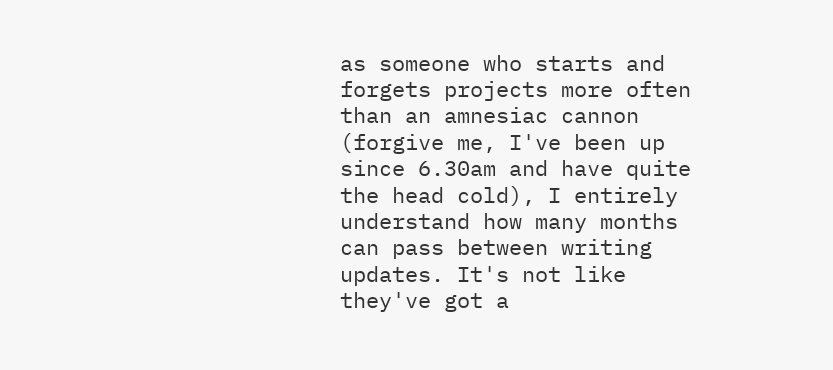as someone who starts and forgets projects more often than an amnesiac cannon (forgive me, I've been up since 6.30am and have quite the head cold), I entirely understand how many months can pass between writing updates. It's not like they've got a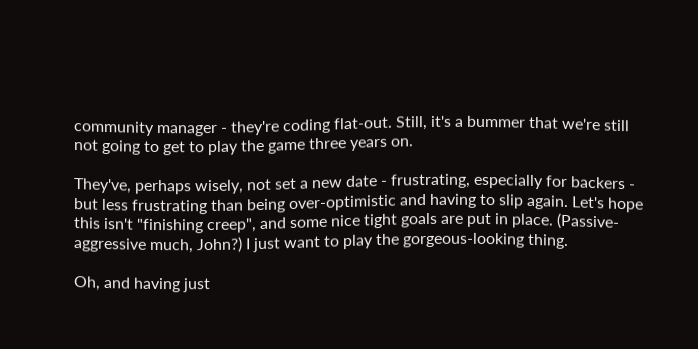community manager - they're coding flat-out. Still, it's a bummer that we're still not going to get to play the game three years on.

They've, perhaps wisely, not set a new date - frustrating, especially for backers - but less frustrating than being over-optimistic and having to slip again. Let's hope this isn't "finishing creep", and some nice tight goals are put in place. (Passive-aggressive much, John?) I just want to play the gorgeous-looking thing.

Oh, and having just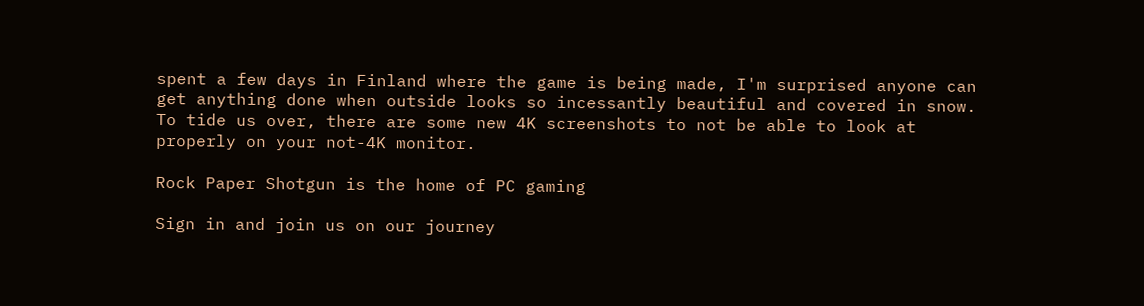spent a few days in Finland where the game is being made, I'm surprised anyone can get anything done when outside looks so incessantly beautiful and covered in snow. To tide us over, there are some new 4K screenshots to not be able to look at properly on your not-4K monitor.

Rock Paper Shotgun is the home of PC gaming

Sign in and join us on our journey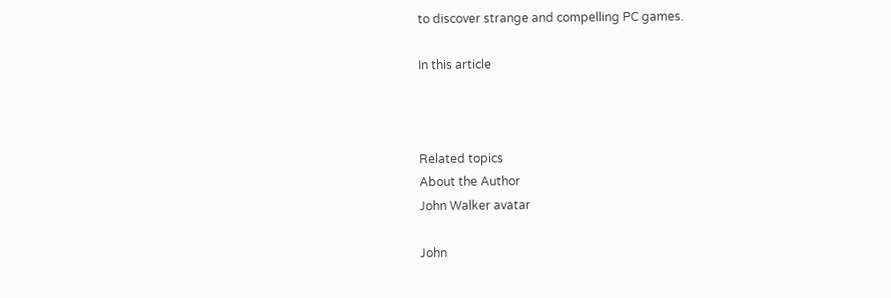to discover strange and compelling PC games.

In this article



Related topics
About the Author
John Walker avatar

John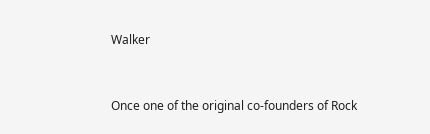Walker


Once one of the original co-founders of Rock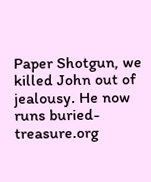Paper Shotgun, we killed John out of jealousy. He now runs buried-treasure.org